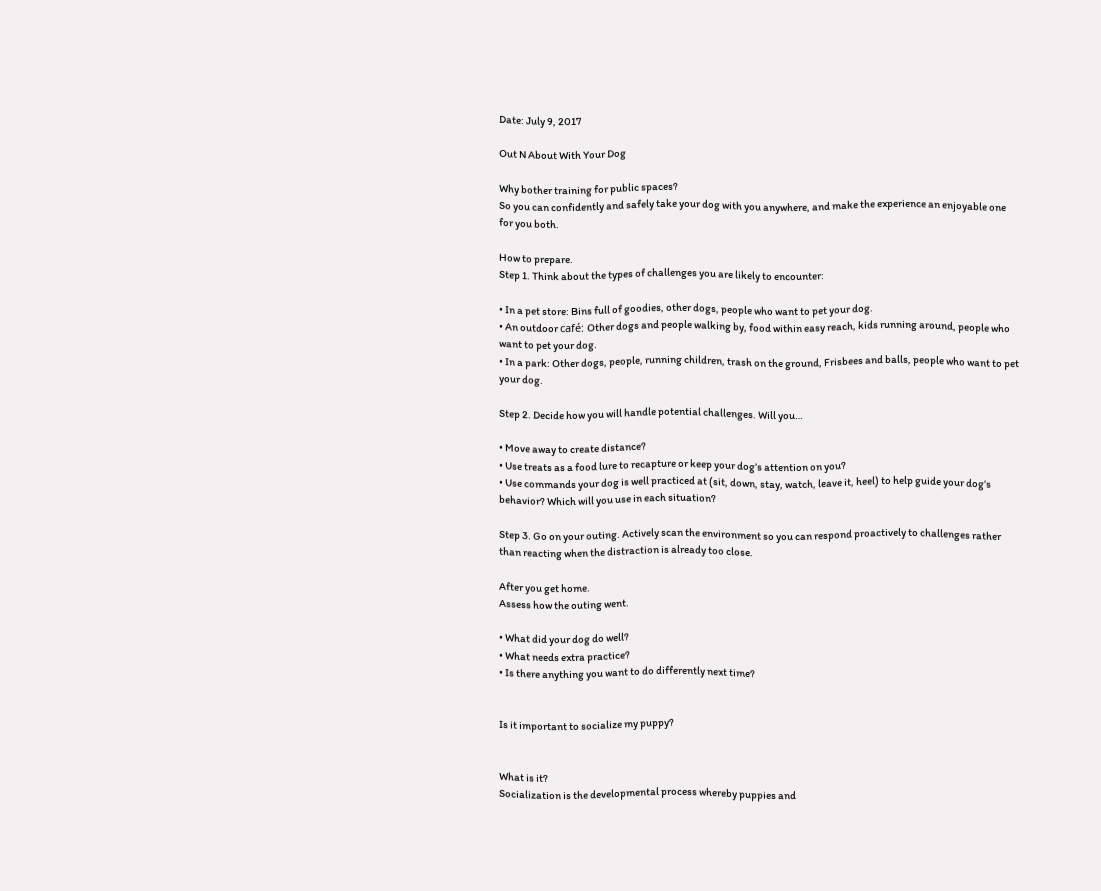Date: July 9, 2017

Out N About With Your Dog

Why bother training for public spaces?
So you can confidently and safely take your dog with you anywhere, and make the experience an enjoyable one for you both.

How to prepare.
Step 1. Think about the types of challenges you are likely to encounter:

• In a pet store: Bins full of goodies, other dogs, people who want to pet your dog.
• An outdoor café: Other dogs and people walking by, food within easy reach, kids running around, people who want to pet your dog.
• In a park: Other dogs, people, running children, trash on the ground, Frisbees and balls, people who want to pet your dog.

Step 2. Decide how you will handle potential challenges. Will you…

• Move away to create distance?
• Use treats as a food lure to recapture or keep your dog’s attention on you?
• Use commands your dog is well practiced at (sit, down, stay, watch, leave it, heel) to help guide your dog’s behavior? Which will you use in each situation?

Step 3. Go on your outing. Actively scan the environment so you can respond proactively to challenges rather than reacting when the distraction is already too close.

After you get home.
Assess how the outing went.

• What did your dog do well?
• What needs extra practice?
• Is there anything you want to do differently next time?


Is it important to socialize my puppy?


What is it?
Socialization is the developmental process whereby puppies and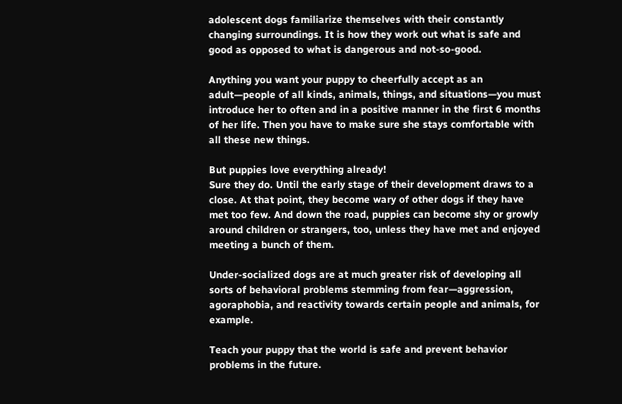adolescent dogs familiarize themselves with their constantly changing surroundings. It is how they work out what is safe and good as opposed to what is dangerous and not-so-good.

Anything you want your puppy to cheerfully accept as an adult—people of all kinds, animals, things, and situations—you must introduce her to often and in a positive manner in the first 6 months of her life. Then you have to make sure she stays comfortable with all these new things.

But puppies love everything already!
Sure they do. Until the early stage of their development draws to a close. At that point, they become wary of other dogs if they have met too few. And down the road, puppies can become shy or growly around children or strangers, too, unless they have met and enjoyed meeting a bunch of them.

Under-socialized dogs are at much greater risk of developing all sorts of behavioral problems stemming from fear—aggression, agoraphobia, and reactivity towards certain people and animals, for example.

Teach your puppy that the world is safe and prevent behavior problems in the future.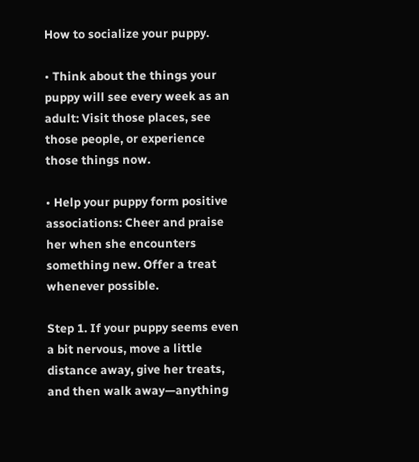How to socialize your puppy.

• Think about the things your puppy will see every week as an adult: Visit those places, see those people, or experience those things now.

• Help your puppy form positive associations: Cheer and praise her when she encounters something new. Offer a treat whenever possible.

Step 1. If your puppy seems even a bit nervous, move a little distance away, give her treats, and then walk away—anything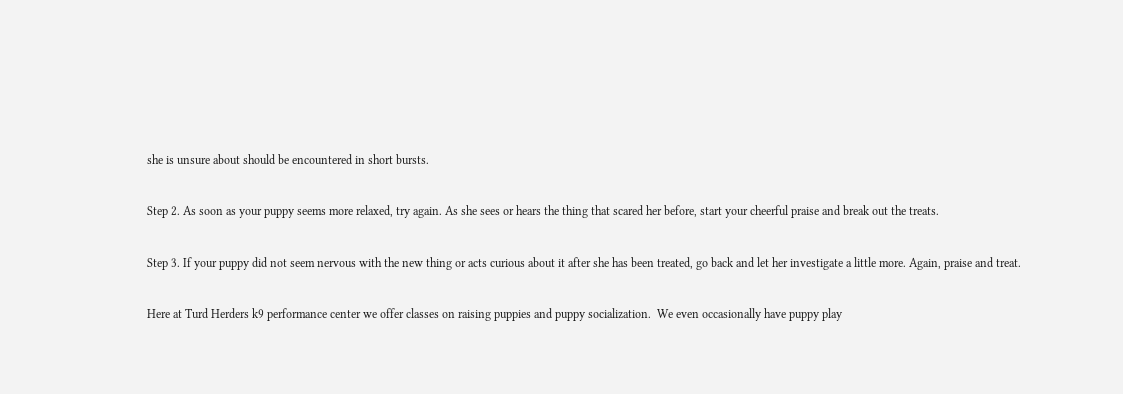she is unsure about should be encountered in short bursts.

Step 2. As soon as your puppy seems more relaxed, try again. As she sees or hears the thing that scared her before, start your cheerful praise and break out the treats.

Step 3. If your puppy did not seem nervous with the new thing or acts curious about it after she has been treated, go back and let her investigate a little more. Again, praise and treat.

Here at Turd Herders k9 performance center we offer classes on raising puppies and puppy socialization.  We even occasionally have puppy play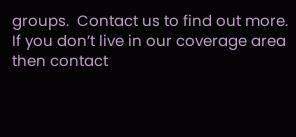groups.  Contact us to find out more.  If you don’t live in our coverage area then contact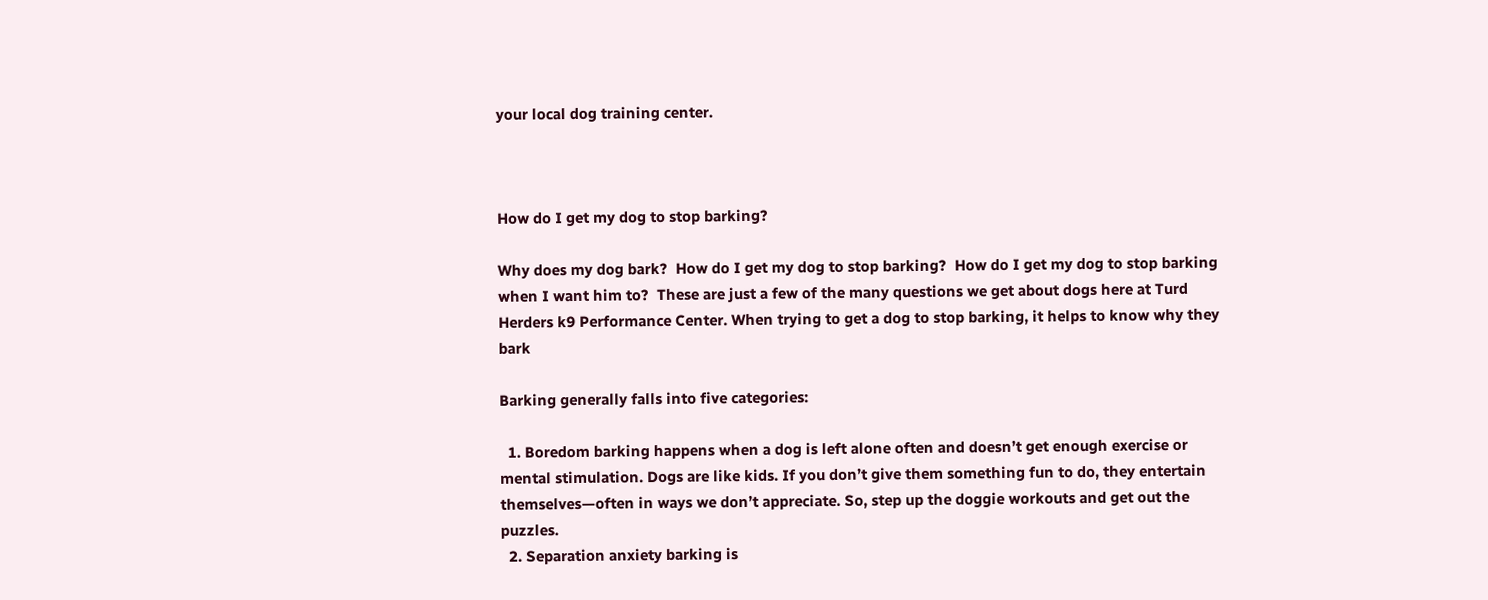your local dog training center.



How do I get my dog to stop barking?

Why does my dog bark?  How do I get my dog to stop barking?  How do I get my dog to stop barking when I want him to?  These are just a few of the many questions we get about dogs here at Turd Herders k9 Performance Center. When trying to get a dog to stop barking, it helps to know why they bark

Barking generally falls into five categories:

  1. Boredom barking happens when a dog is left alone often and doesn’t get enough exercise or mental stimulation. Dogs are like kids. If you don’t give them something fun to do, they entertain themselves—often in ways we don’t appreciate. So, step up the doggie workouts and get out the puzzles.
  2. Separation anxiety barking is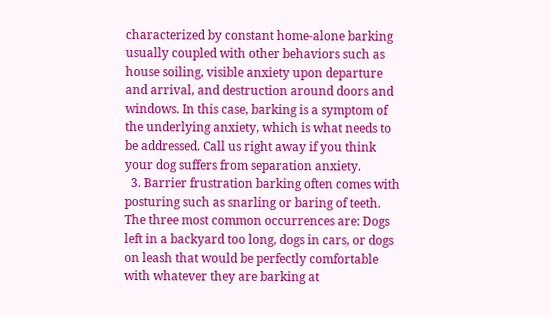characterized by constant home-alone barking usually coupled with other behaviors such as house soiling, visible anxiety upon departure and arrival, and destruction around doors and windows. In this case, barking is a symptom of the underlying anxiety, which is what needs to be addressed. Call us right away if you think your dog suffers from separation anxiety.
  3. Barrier frustration barking often comes with posturing such as snarling or baring of teeth. The three most common occurrences are: Dogs left in a backyard too long, dogs in cars, or dogs on leash that would be perfectly comfortable with whatever they are barking at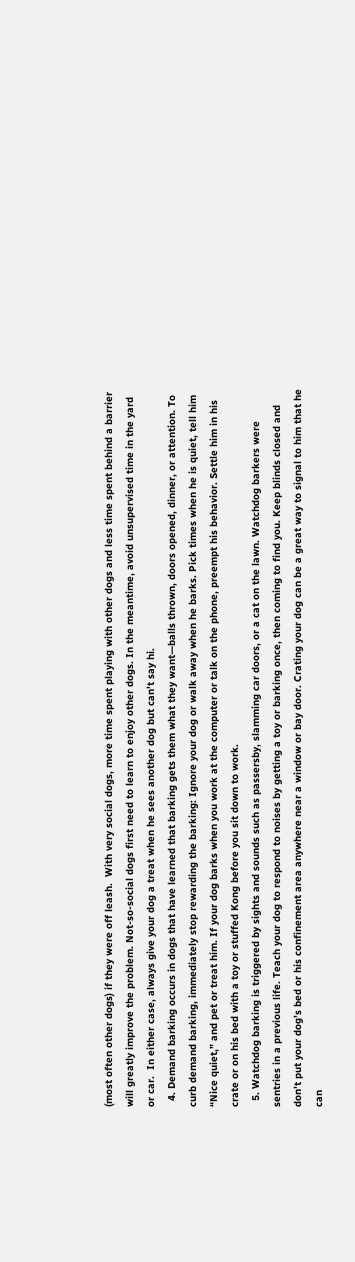(most often other dogs) if they were off leash.  With very social dogs, more time spent playing with other dogs and less time spent behind a barrier will greatly improve the problem. Not-so-social dogs first need to learn to enjoy other dogs. In the meantime, avoid unsupervised time in the yard or car.  In either case, always give your dog a treat when he sees another dog but can’t say hi.
  4. Demand barking occurs in dogs that have learned that barking gets them what they want—balls thrown, doors opened, dinner, or attention. To curb demand barking, immediately stop rewarding the barking: Ignore your dog or walk away when he barks. Pick times when he is quiet, tell him “Nice quiet,” and pet or treat him. If your dog barks when you work at the computer or talk on the phone, preempt his behavior. Settle him in his crate or on his bed with a toy or stuffed Kong before you sit down to work.
  5. Watchdog barking is triggered by sights and sounds such as passersby, slamming car doors, or a cat on the lawn. Watchdog barkers were sentries in a previous life. Teach your dog to respond to noises by getting a toy or barking once, then coming to find you. Keep blinds closed and don’t put your dog’s bed or his confinement area anywhere near a window or bay door. Crating your dog can be a great way to signal to him that he can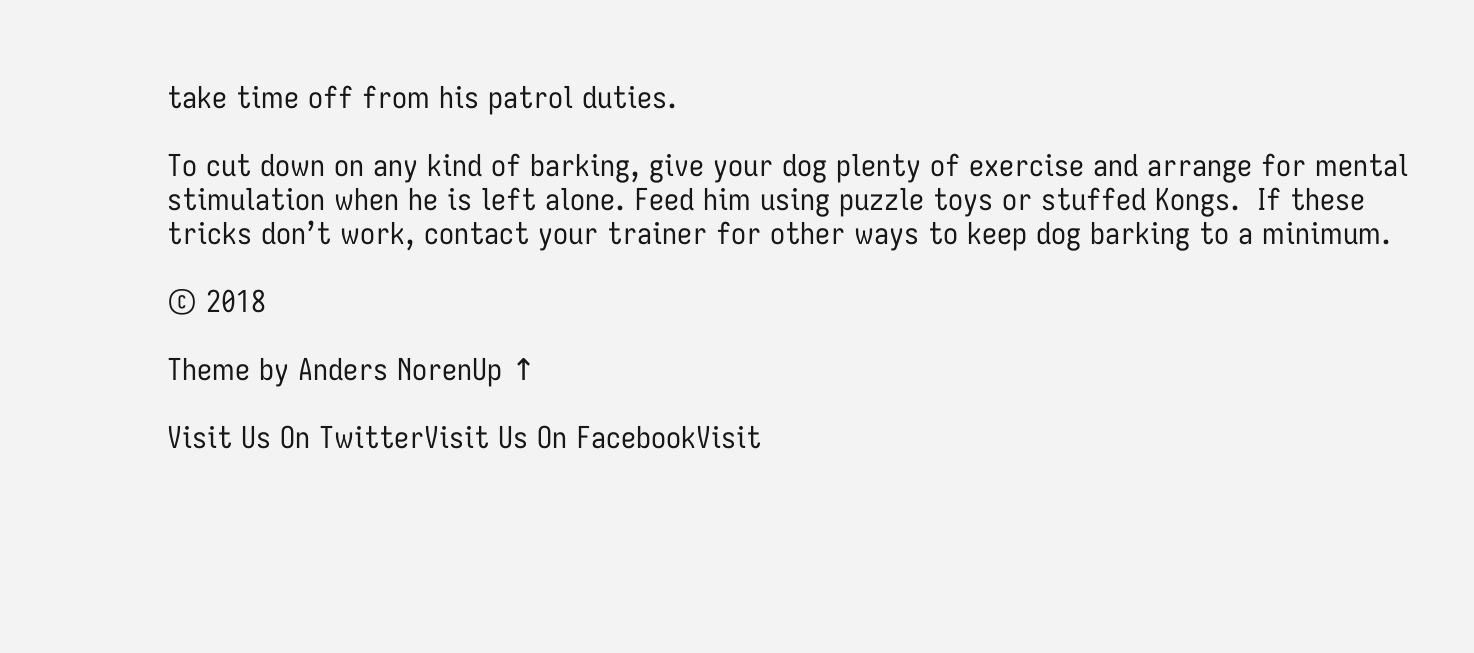take time off from his patrol duties.

To cut down on any kind of barking, give your dog plenty of exercise and arrange for mental stimulation when he is left alone. Feed him using puzzle toys or stuffed Kongs.  If these tricks don’t work, contact your trainer for other ways to keep dog barking to a minimum.

© 2018

Theme by Anders NorenUp ↑

Visit Us On TwitterVisit Us On FacebookVisit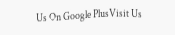Us On Google PlusVisit Us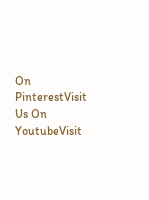On PinterestVisit Us On YoutubeVisit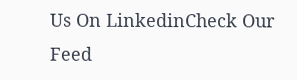Us On LinkedinCheck Our Feed